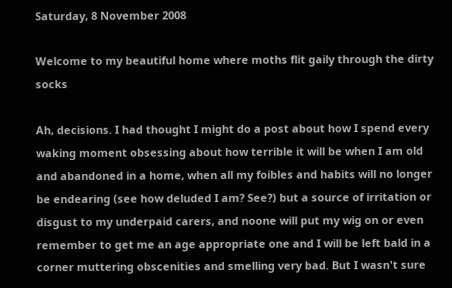Saturday, 8 November 2008

Welcome to my beautiful home where moths flit gaily through the dirty socks

Ah, decisions. I had thought I might do a post about how I spend every waking moment obsessing about how terrible it will be when I am old and abandoned in a home, when all my foibles and habits will no longer be endearing (see how deluded I am? See?) but a source of irritation or disgust to my underpaid carers, and noone will put my wig on or even remember to get me an age appropriate one and I will be left bald in a corner muttering obscenities and smelling very bad. But I wasn't sure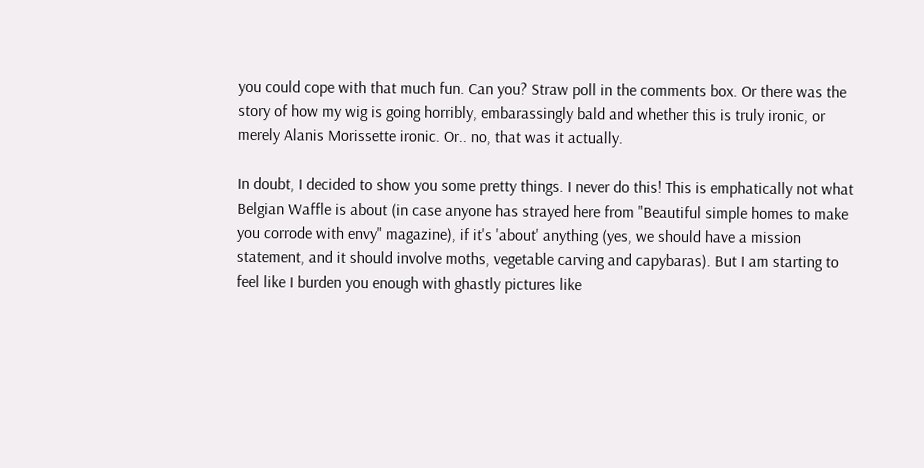you could cope with that much fun. Can you? Straw poll in the comments box. Or there was the story of how my wig is going horribly, embarassingly bald and whether this is truly ironic, or merely Alanis Morissette ironic. Or.. no, that was it actually.

In doubt, I decided to show you some pretty things. I never do this! This is emphatically not what Belgian Waffle is about (in case anyone has strayed here from "Beautiful simple homes to make you corrode with envy" magazine), if it's 'about' anything (yes, we should have a mission statement, and it should involve moths, vegetable carving and capybaras). But I am starting to feel like I burden you enough with ghastly pictures like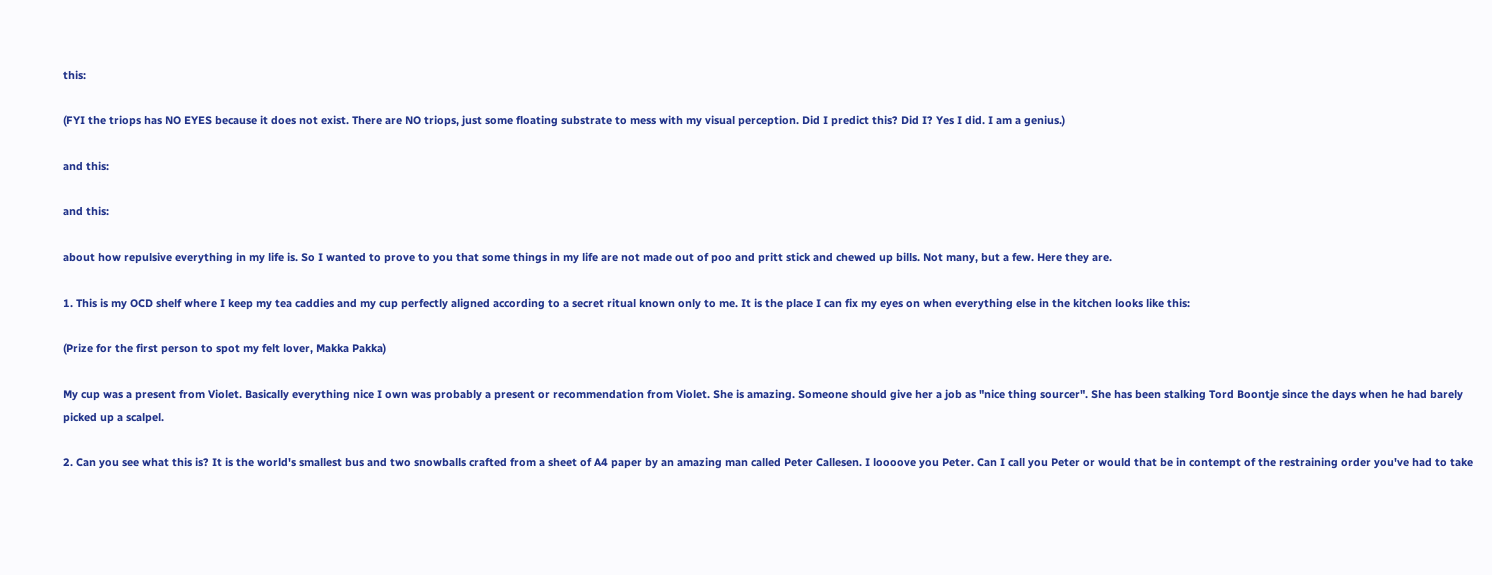this:

(FYI the triops has NO EYES because it does not exist. There are NO triops, just some floating substrate to mess with my visual perception. Did I predict this? Did I? Yes I did. I am a genius.)

and this:

and this:

about how repulsive everything in my life is. So I wanted to prove to you that some things in my life are not made out of poo and pritt stick and chewed up bills. Not many, but a few. Here they are.

1. This is my OCD shelf where I keep my tea caddies and my cup perfectly aligned according to a secret ritual known only to me. It is the place I can fix my eyes on when everything else in the kitchen looks like this:

(Prize for the first person to spot my felt lover, Makka Pakka)

My cup was a present from Violet. Basically everything nice I own was probably a present or recommendation from Violet. She is amazing. Someone should give her a job as "nice thing sourcer". She has been stalking Tord Boontje since the days when he had barely picked up a scalpel.

2. Can you see what this is? It is the world's smallest bus and two snowballs crafted from a sheet of A4 paper by an amazing man called Peter Callesen. I loooove you Peter. Can I call you Peter or would that be in contempt of the restraining order you've had to take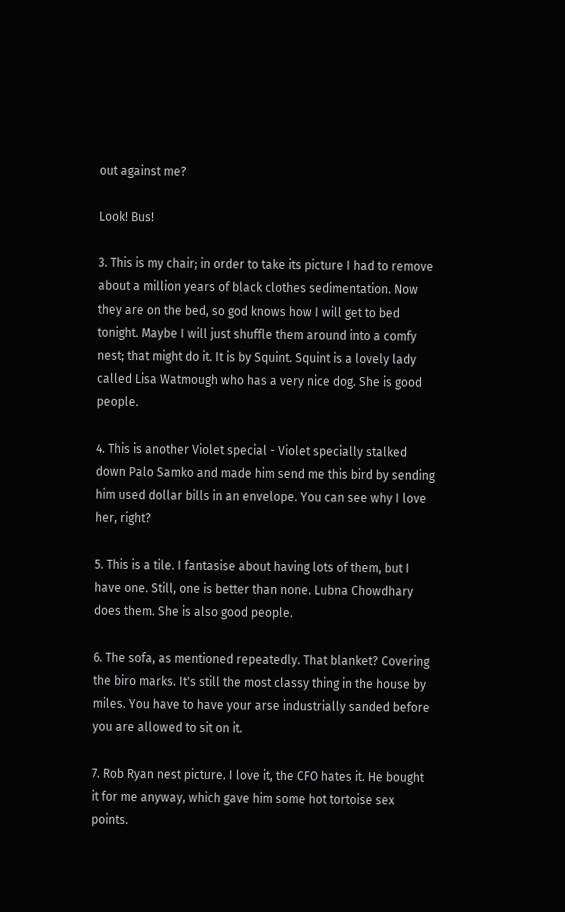out against me?

Look! Bus!

3. This is my chair; in order to take its picture I had to remove about a million years of black clothes sedimentation. Now they are on the bed, so god knows how I will get to bed tonight. Maybe I will just shuffle them around into a comfy nest; that might do it. It is by Squint. Squint is a lovely lady called Lisa Watmough who has a very nice dog. She is good people.

4. This is another Violet special - Violet specially stalked down Palo Samko and made him send me this bird by sending him used dollar bills in an envelope. You can see why I love her, right?

5. This is a tile. I fantasise about having lots of them, but I have one. Still, one is better than none. Lubna Chowdhary does them. She is also good people.

6. The sofa, as mentioned repeatedly. That blanket? Covering the biro marks. It's still the most classy thing in the house by miles. You have to have your arse industrially sanded before you are allowed to sit on it.

7. Rob Ryan nest picture. I love it, the CFO hates it. He bought it for me anyway, which gave him some hot tortoise sex points.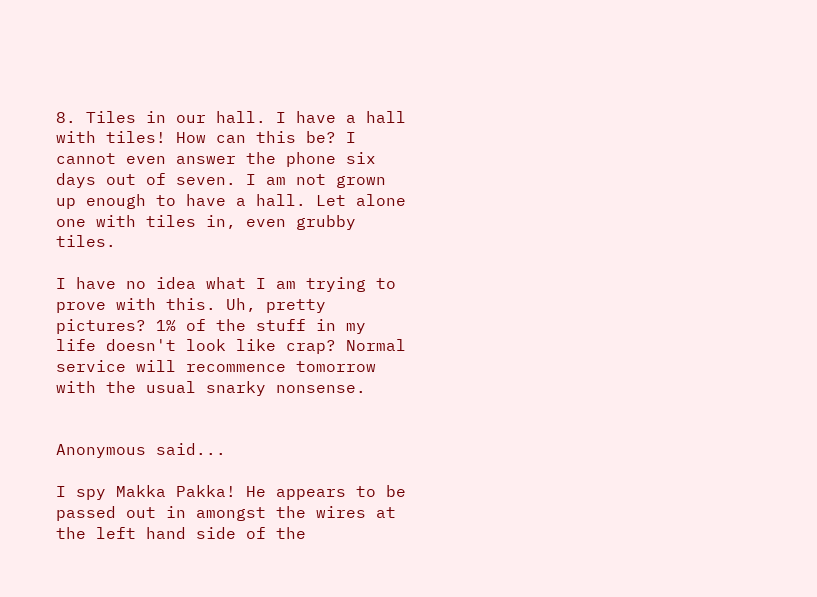8. Tiles in our hall. I have a hall with tiles! How can this be? I cannot even answer the phone six days out of seven. I am not grown up enough to have a hall. Let alone one with tiles in, even grubby tiles.

I have no idea what I am trying to prove with this. Uh, pretty pictures? 1% of the stuff in my life doesn't look like crap? Normal service will recommence tomorrow with the usual snarky nonsense.


Anonymous said...

I spy Makka Pakka! He appears to be passed out in amongst the wires at the left hand side of the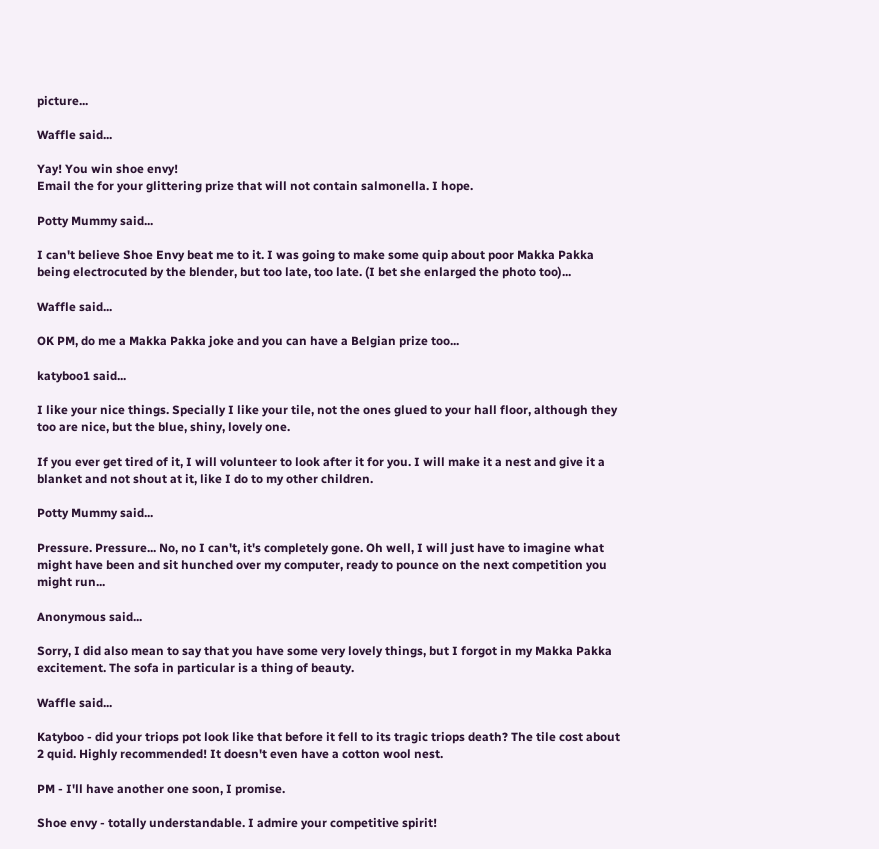picture...

Waffle said...

Yay! You win shoe envy!
Email the for your glittering prize that will not contain salmonella. I hope.

Potty Mummy said...

I can't believe Shoe Envy beat me to it. I was going to make some quip about poor Makka Pakka being electrocuted by the blender, but too late, too late. (I bet she enlarged the photo too)...

Waffle said...

OK PM, do me a Makka Pakka joke and you can have a Belgian prize too...

katyboo1 said...

I like your nice things. Specially I like your tile, not the ones glued to your hall floor, although they too are nice, but the blue, shiny, lovely one.

If you ever get tired of it, I will volunteer to look after it for you. I will make it a nest and give it a blanket and not shout at it, like I do to my other children.

Potty Mummy said...

Pressure. Pressure... No, no I can't, it's completely gone. Oh well, I will just have to imagine what might have been and sit hunched over my computer, ready to pounce on the next competition you might run...

Anonymous said...

Sorry, I did also mean to say that you have some very lovely things, but I forgot in my Makka Pakka excitement. The sofa in particular is a thing of beauty.

Waffle said...

Katyboo - did your triops pot look like that before it fell to its tragic triops death? The tile cost about 2 quid. Highly recommended! It doesn't even have a cotton wool nest.

PM - I'll have another one soon, I promise.

Shoe envy - totally understandable. I admire your competitive spirit!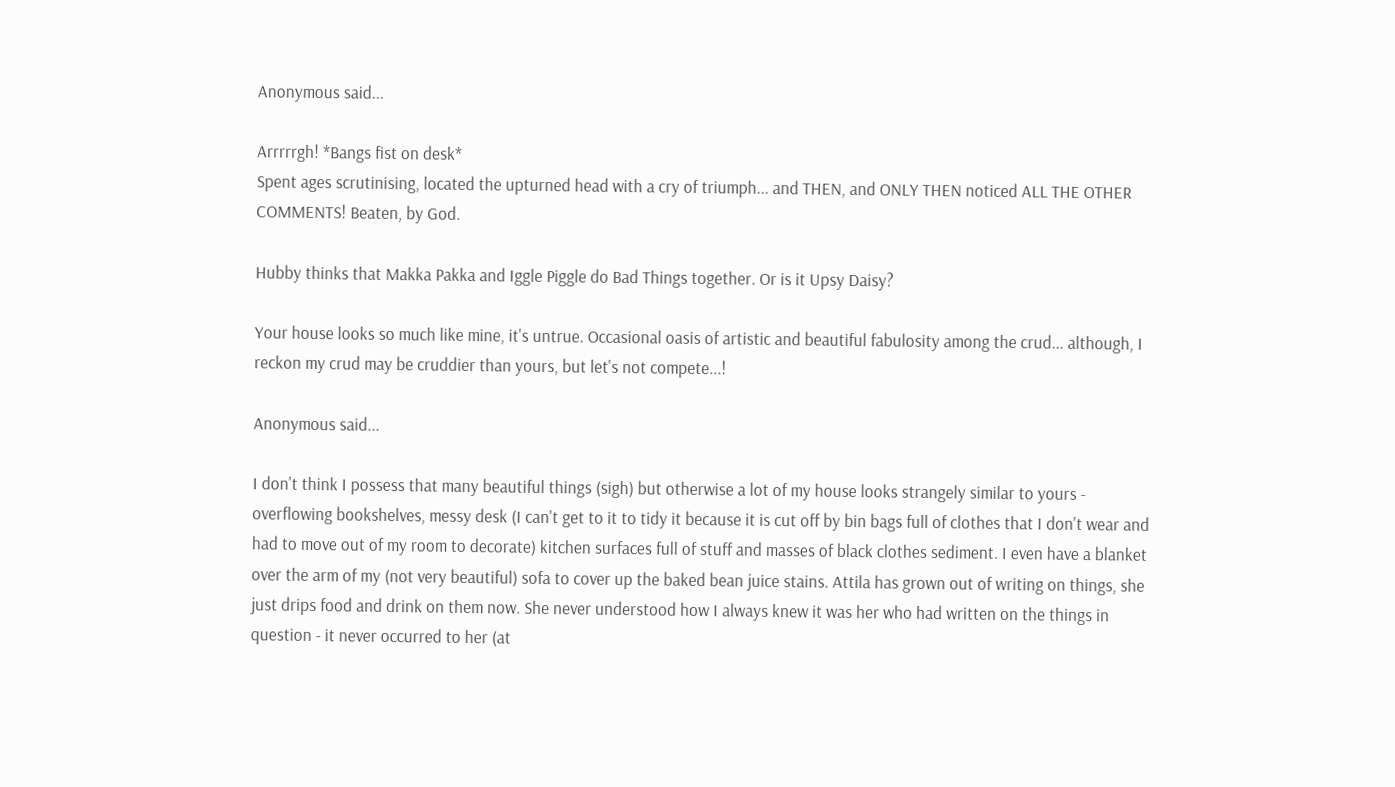Anonymous said...

Arrrrrgh! *Bangs fist on desk*
Spent ages scrutinising, located the upturned head with a cry of triumph... and THEN, and ONLY THEN noticed ALL THE OTHER COMMENTS! Beaten, by God.

Hubby thinks that Makka Pakka and Iggle Piggle do Bad Things together. Or is it Upsy Daisy?

Your house looks so much like mine, it's untrue. Occasional oasis of artistic and beautiful fabulosity among the crud... although, I reckon my crud may be cruddier than yours, but let's not compete...!

Anonymous said...

I don't think I possess that many beautiful things (sigh) but otherwise a lot of my house looks strangely similar to yours - overflowing bookshelves, messy desk (I can't get to it to tidy it because it is cut off by bin bags full of clothes that I don't wear and had to move out of my room to decorate) kitchen surfaces full of stuff and masses of black clothes sediment. I even have a blanket over the arm of my (not very beautiful) sofa to cover up the baked bean juice stains. Attila has grown out of writing on things, she just drips food and drink on them now. She never understood how I always knew it was her who had written on the things in question - it never occurred to her (at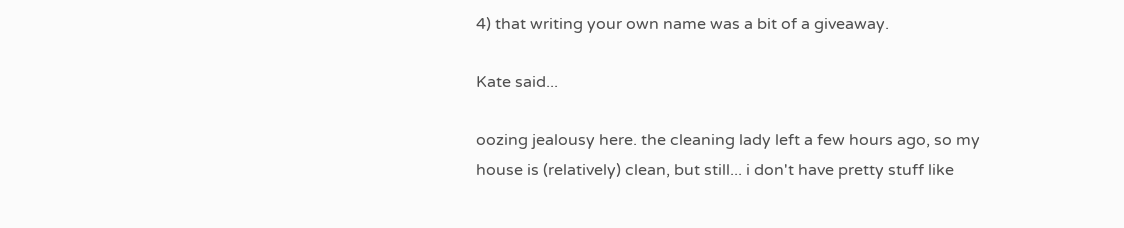4) that writing your own name was a bit of a giveaway.

Kate said...

oozing jealousy here. the cleaning lady left a few hours ago, so my house is (relatively) clean, but still... i don't have pretty stuff like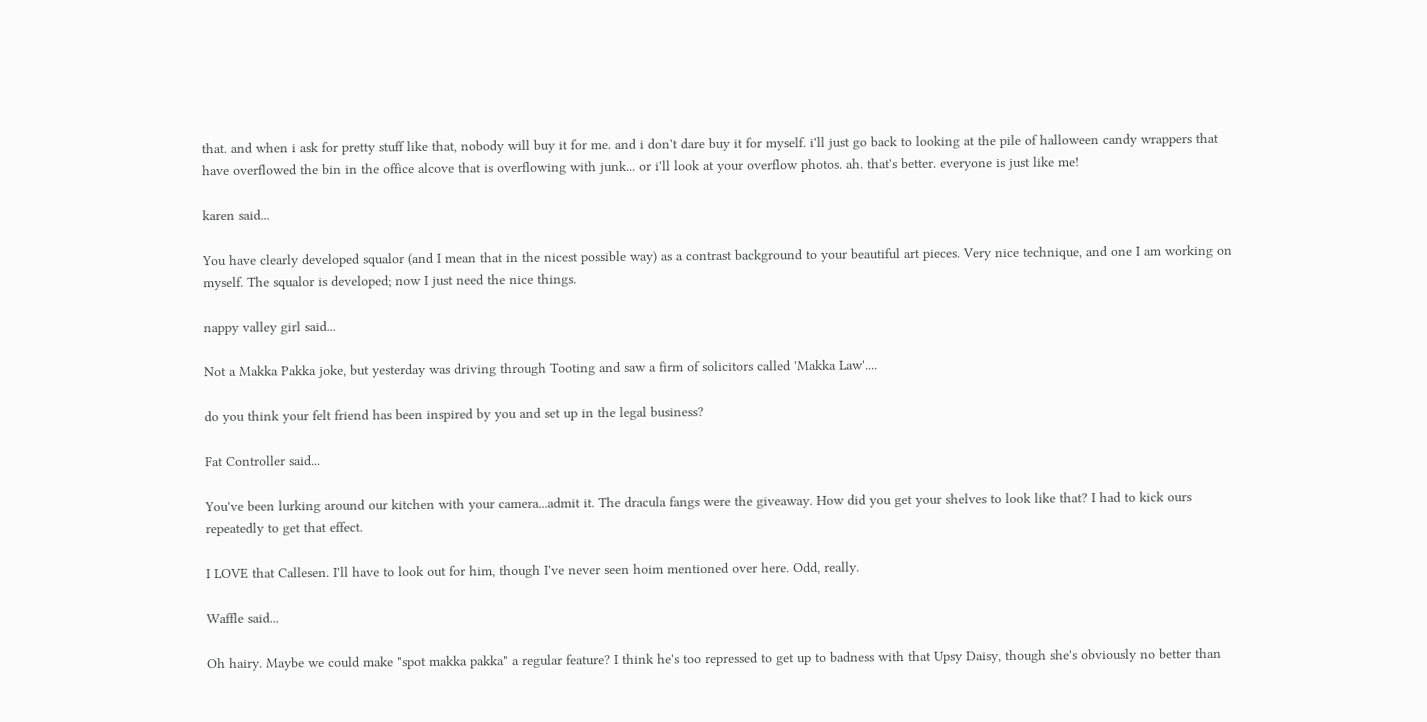that. and when i ask for pretty stuff like that, nobody will buy it for me. and i don't dare buy it for myself. i'll just go back to looking at the pile of halloween candy wrappers that have overflowed the bin in the office alcove that is overflowing with junk... or i'll look at your overflow photos. ah. that's better. everyone is just like me!

karen said...

You have clearly developed squalor (and I mean that in the nicest possible way) as a contrast background to your beautiful art pieces. Very nice technique, and one I am working on myself. The squalor is developed; now I just need the nice things.

nappy valley girl said...

Not a Makka Pakka joke, but yesterday was driving through Tooting and saw a firm of solicitors called 'Makka Law'....

do you think your felt friend has been inspired by you and set up in the legal business?

Fat Controller said...

You've been lurking around our kitchen with your camera...admit it. The dracula fangs were the giveaway. How did you get your shelves to look like that? I had to kick ours repeatedly to get that effect.

I LOVE that Callesen. I'll have to look out for him, though I've never seen hoim mentioned over here. Odd, really.

Waffle said...

Oh hairy. Maybe we could make "spot makka pakka" a regular feature? I think he's too repressed to get up to badness with that Upsy Daisy, though she's obviously no better than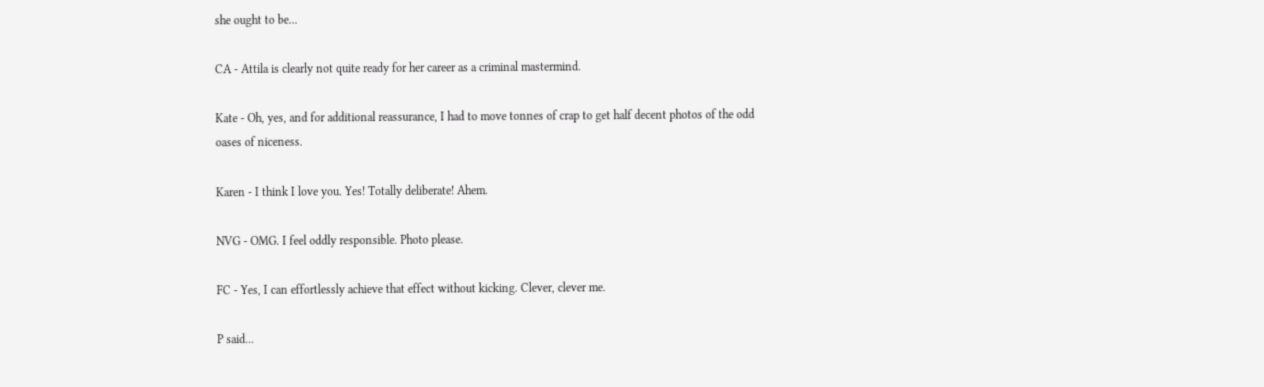she ought to be...

CA - Attila is clearly not quite ready for her career as a criminal mastermind.

Kate - Oh, yes, and for additional reassurance, I had to move tonnes of crap to get half decent photos of the odd oases of niceness.

Karen - I think I love you. Yes! Totally deliberate! Ahem.

NVG - OMG. I feel oddly responsible. Photo please.

FC - Yes, I can effortlessly achieve that effect without kicking. Clever, clever me.

P said...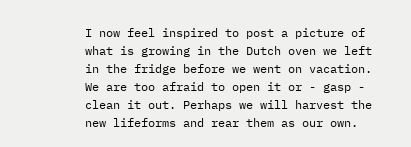I now feel inspired to post a picture of what is growing in the Dutch oven we left in the fridge before we went on vacation. We are too afraid to open it or - gasp - clean it out. Perhaps we will harvest the new lifeforms and rear them as our own.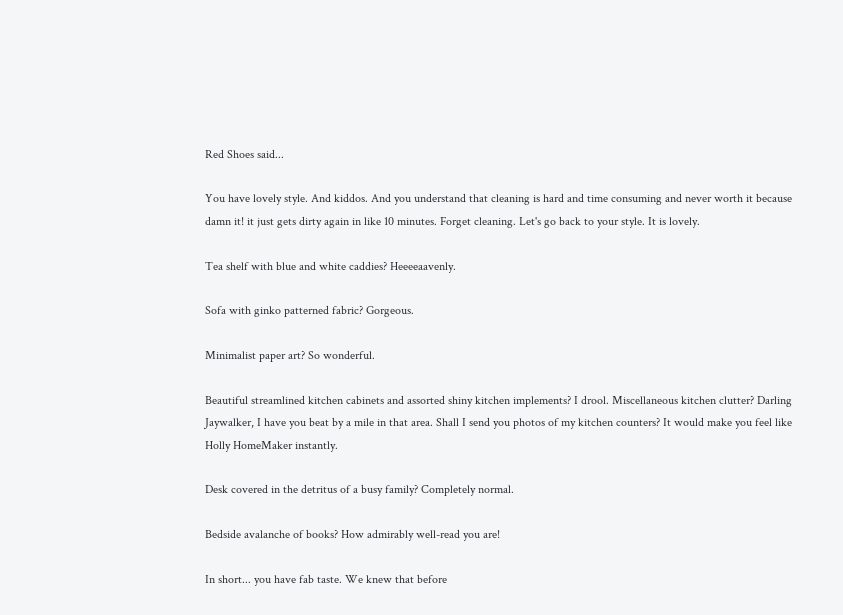Red Shoes said...

You have lovely style. And kiddos. And you understand that cleaning is hard and time consuming and never worth it because damn it! it just gets dirty again in like 10 minutes. Forget cleaning. Let's go back to your style. It is lovely.

Tea shelf with blue and white caddies? Heeeeaavenly.

Sofa with ginko patterned fabric? Gorgeous.

Minimalist paper art? So wonderful.

Beautiful streamlined kitchen cabinets and assorted shiny kitchen implements? I drool. Miscellaneous kitchen clutter? Darling Jaywalker, I have you beat by a mile in that area. Shall I send you photos of my kitchen counters? It would make you feel like Holly HomeMaker instantly.

Desk covered in the detritus of a busy family? Completely normal.

Bedside avalanche of books? How admirably well-read you are!

In short... you have fab taste. We knew that before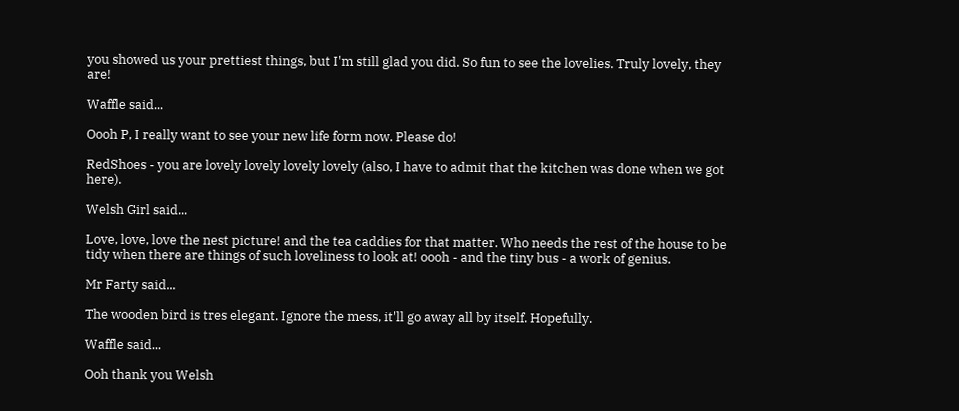you showed us your prettiest things, but I'm still glad you did. So fun to see the lovelies. Truly lovely, they are!

Waffle said...

Oooh P, I really want to see your new life form now. Please do!

RedShoes - you are lovely lovely lovely lovely (also, I have to admit that the kitchen was done when we got here).

Welsh Girl said...

Love, love, love the nest picture! and the tea caddies for that matter. Who needs the rest of the house to be tidy when there are things of such loveliness to look at! oooh - and the tiny bus - a work of genius.

Mr Farty said...

The wooden bird is tres elegant. Ignore the mess, it'll go away all by itself. Hopefully.

Waffle said...

Ooh thank you Welsh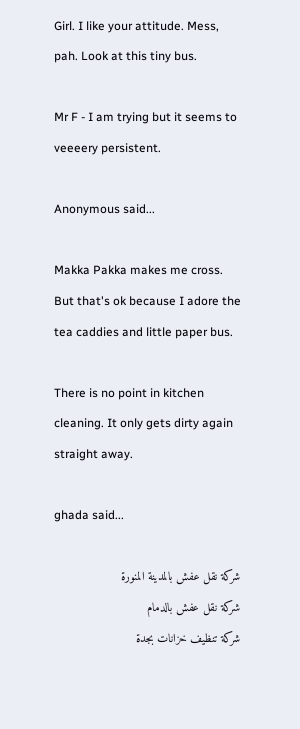Girl. I like your attitude. Mess, pah. Look at this tiny bus.

Mr F - I am trying but it seems to veeeery persistent.

Anonymous said...

Makka Pakka makes me cross. But that's ok because I adore the tea caddies and little paper bus.

There is no point in kitchen cleaning. It only gets dirty again straight away.

ghada said...

شركة نقل عفش بالمدينة المنورة
شركة نقل عفش بالدمام
شركة تنظيف خزانات بجدة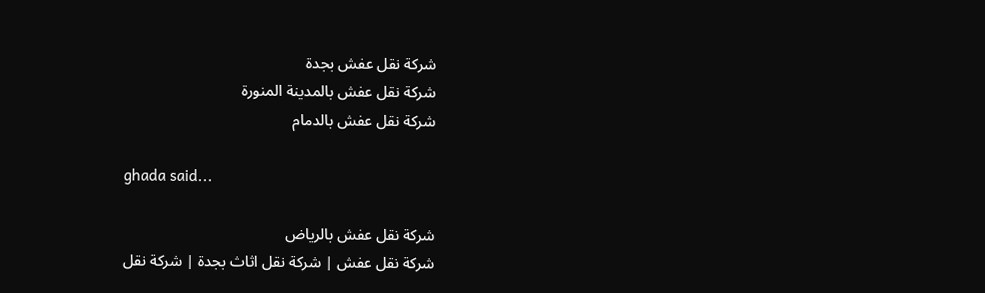شركة نقل عفش بجدة
شركة نقل عفش بالمدينة المنورة
شركة نقل عفش بالدمام

ghada said...

شركة نقل عفش بالرياض
شركة نقل عفش | شركة نقل اثاث بجدة | شركة نقل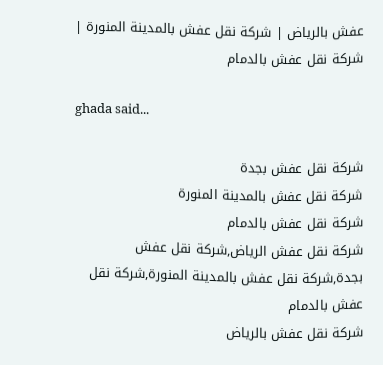عفش بالرياض | شركة نقل عفش بالمدينة المنورة | شركة نقل عفش بالدمام

ghada said...

شركة نقل عفش بجدة
شركة نقل عفش بالمدينة المنورة
شركة نقل عفش بالدمام
شركة نقل عفش الرياض,شركة نقل عفش بجدة,شركة نقل عفش بالمدينة المنورة,شركة نقل عفش بالدمام
شركة نقل عفش بالرياض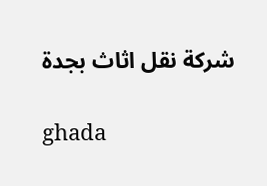شركة نقل اثاث بجدة

ghada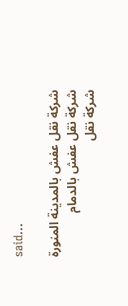said...

شركة نقل عفش بالمدينة المنورة
شركة نقل عفش بالدمام
شركة نقل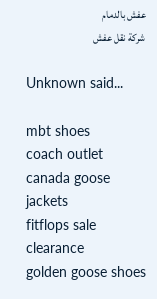عفش بالدمام
شركة نقل عفش

Unknown said...

mbt shoes
coach outlet
canada goose jackets
fitflops sale clearance
golden goose shoes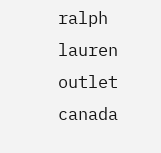ralph lauren outlet
canada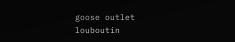goose outlet
louboutin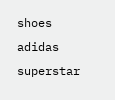shoes
adidas superstar